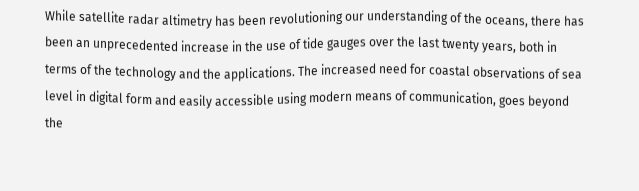While satellite radar altimetry has been revolutioning our understanding of the oceans, there has been an unprecedented increase in the use of tide gauges over the last twenty years, both in terms of the technology and the applications. The increased need for coastal observations of sea level in digital form and easily accessible using modern means of communication, goes beyond the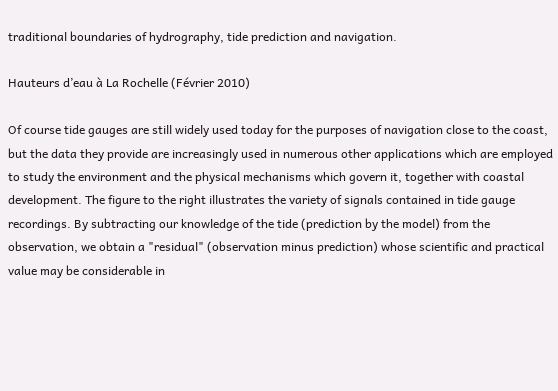traditional boundaries of hydrography, tide prediction and navigation.

Hauteurs d’eau à La Rochelle (Février 2010)

Of course tide gauges are still widely used today for the purposes of navigation close to the coast, but the data they provide are increasingly used in numerous other applications which are employed to study the environment and the physical mechanisms which govern it, together with coastal development. The figure to the right illustrates the variety of signals contained in tide gauge recordings. By subtracting our knowledge of the tide (prediction by the model) from the observation, we obtain a "residual" (observation minus prediction) whose scientific and practical value may be considerable in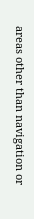areas other than navigation or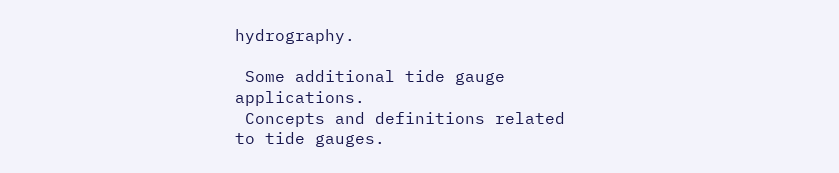hydrography.

 Some additional tide gauge applications.
 Concepts and definitions related to tide gauges.